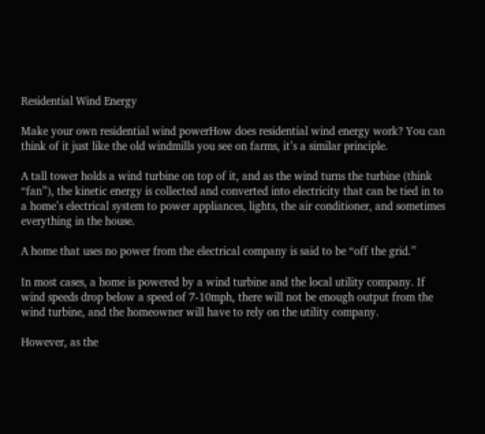Residential Wind Energy

Make your own residential wind powerHow does residential wind energy work? You can think of it just like the old windmills you see on farms, it’s a similar principle.

A tall tower holds a wind turbine on top of it, and as the wind turns the turbine (think “fan”), the kinetic energy is collected and converted into electricity that can be tied in to a home’s electrical system to power appliances, lights, the air conditioner, and sometimes everything in the house.

A home that uses no power from the electrical company is said to be “off the grid.”

In most cases, a home is powered by a wind turbine and the local utility company. If wind speeds drop below a speed of 7-10mph, there will not be enough output from the wind turbine, and the homeowner will have to rely on the utility company.

However, as the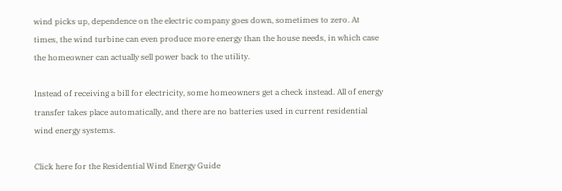wind picks up, dependence on the electric company goes down, sometimes to zero. At times, the wind turbine can even produce more energy than the house needs, in which case the homeowner can actually sell power back to the utility.

Instead of receiving a bill for electricity, some homeowners get a check instead. All of energy transfer takes place automatically, and there are no batteries used in current residential wind energy systems.

Click here for the Residential Wind Energy Guide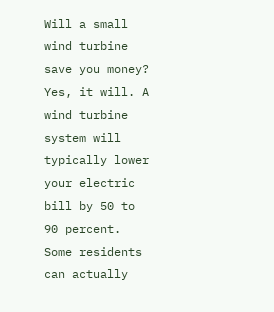Will a small wind turbine save you money? Yes, it will. A wind turbine system will typically lower your electric bill by 50 to 90 percent. Some residents can actually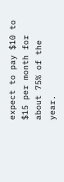expect to pay $10 to $15 per month for about 75% of the year.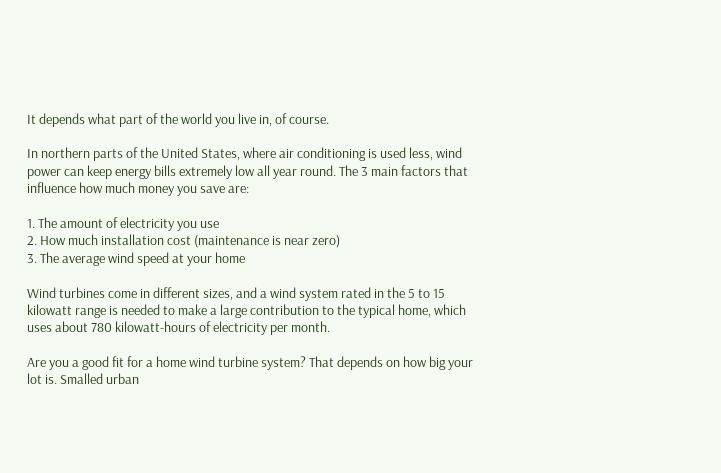It depends what part of the world you live in, of course.

In northern parts of the United States, where air conditioning is used less, wind power can keep energy bills extremely low all year round. The 3 main factors that influence how much money you save are:

1. The amount of electricity you use
2. How much installation cost (maintenance is near zero)
3. The average wind speed at your home

Wind turbines come in different sizes, and a wind system rated in the 5 to 15 kilowatt range is needed to make a large contribution to the typical home, which uses about 780 kilowatt-hours of electricity per month.

Are you a good fit for a home wind turbine system? That depends on how big your lot is. Smalled urban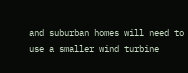and suburban homes will need to use a smaller wind turbine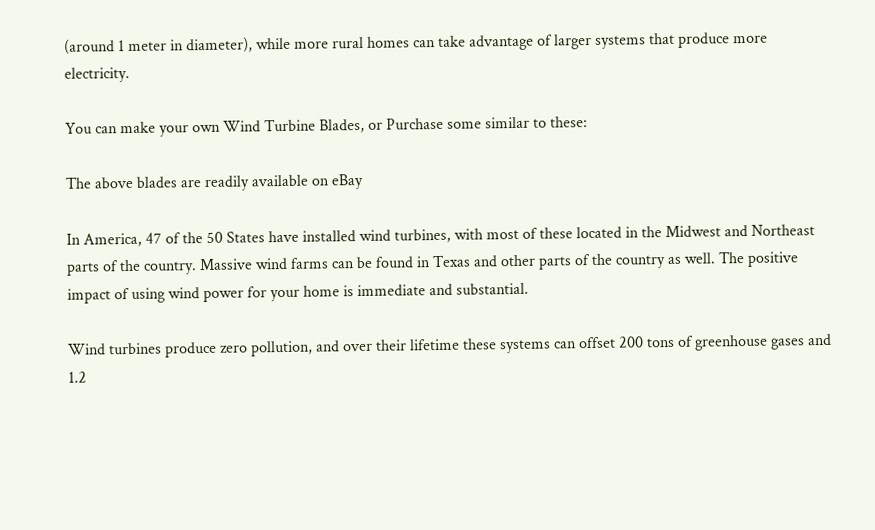(around 1 meter in diameter), while more rural homes can take advantage of larger systems that produce more electricity.

You can make your own Wind Turbine Blades, or Purchase some similar to these:

The above blades are readily available on eBay

In America, 47 of the 50 States have installed wind turbines, with most of these located in the Midwest and Northeast parts of the country. Massive wind farms can be found in Texas and other parts of the country as well. The positive impact of using wind power for your home is immediate and substantial.

Wind turbines produce zero pollution, and over their lifetime these systems can offset 200 tons of greenhouse gases and 1.2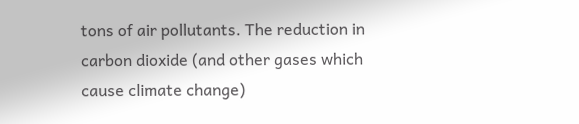tons of air pollutants. The reduction in carbon dioxide (and other gases which cause climate change)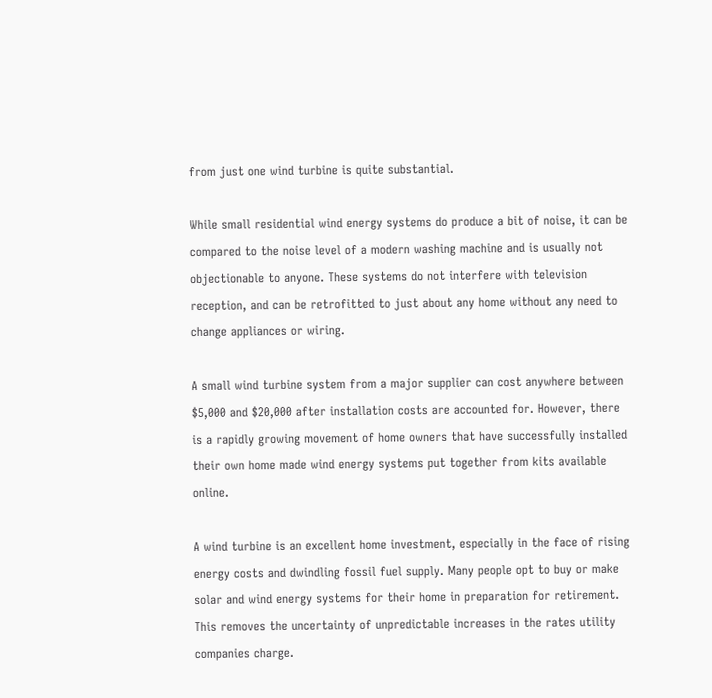from just one wind turbine is quite substantial.

While small residential wind energy systems do produce a bit of noise, it can be compared to the noise level of a modern washing machine and is usually not objectionable to anyone. These systems do not interfere with television reception, and can be retrofitted to just about any home without any need to change appliances or wiring.

A small wind turbine system from a major supplier can cost anywhere between $5,000 and $20,000 after installation costs are accounted for. However, there is a rapidly growing movement of home owners that have successfully installed their own home made wind energy systems put together from kits available online.

A wind turbine is an excellent home investment, especially in the face of rising energy costs and dwindling fossil fuel supply. Many people opt to buy or make solar and wind energy systems for their home in preparation for retirement. This removes the uncertainty of unpredictable increases in the rates utility companies charge.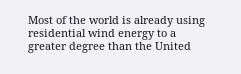Most of the world is already using residential wind energy to a greater degree than the United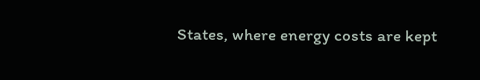States, where energy costs are kept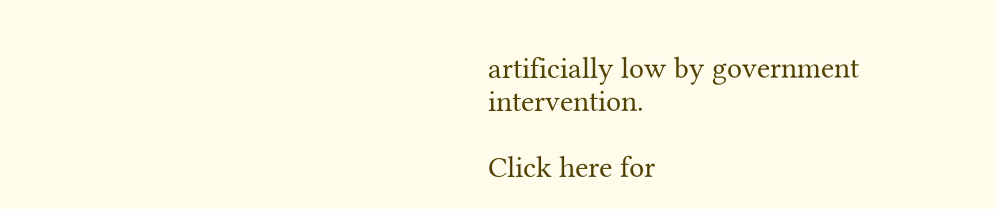artificially low by government intervention.

Click here for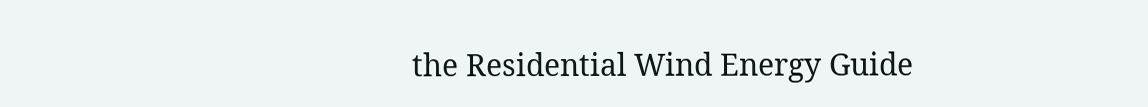the Residential Wind Energy Guide